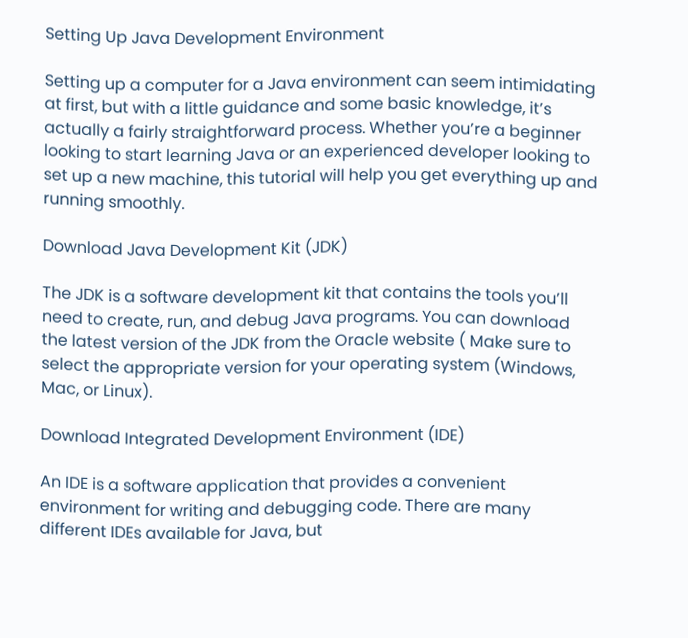Setting Up Java Development Environment

Setting up a computer for a Java environment can seem intimidating at first, but with a little guidance and some basic knowledge, it’s actually a fairly straightforward process. Whether you’re a beginner looking to start learning Java or an experienced developer looking to set up a new machine, this tutorial will help you get everything up and running smoothly.

Download Java Development Kit (JDK)

The JDK is a software development kit that contains the tools you’ll need to create, run, and debug Java programs. You can download the latest version of the JDK from the Oracle website ( Make sure to select the appropriate version for your operating system (Windows, Mac, or Linux).

Download Integrated Development Environment (IDE)

An IDE is a software application that provides a convenient environment for writing and debugging code. There are many different IDEs available for Java, but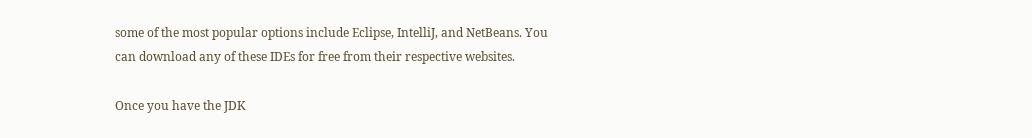some of the most popular options include Eclipse, IntelliJ, and NetBeans. You can download any of these IDEs for free from their respective websites.

Once you have the JDK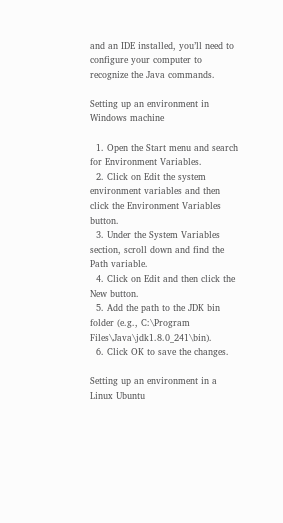and an IDE installed, you’ll need to configure your computer to recognize the Java commands.

Setting up an environment in Windows machine

  1. Open the Start menu and search for Environment Variables.
  2. Click on Edit the system environment variables and then click the Environment Variables button.
  3. Under the System Variables section, scroll down and find the Path variable.
  4. Click on Edit and then click the New button.
  5. Add the path to the JDK bin folder (e.g., C:\Program Files\Java\jdk1.8.0_241\bin).
  6. Click OK to save the changes.

Setting up an environment in a Linux Ubuntu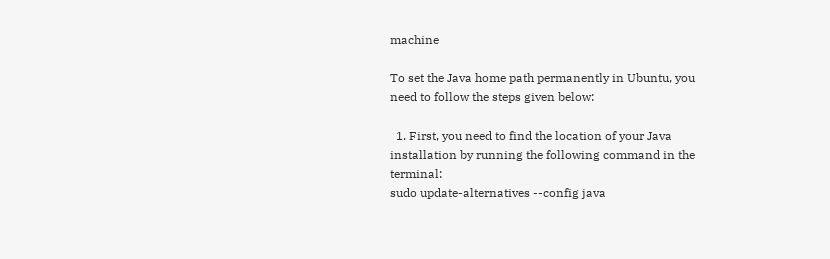machine

To set the Java home path permanently in Ubuntu, you need to follow the steps given below:

  1. First, you need to find the location of your Java installation by running the following command in the terminal:
sudo update-alternatives --config java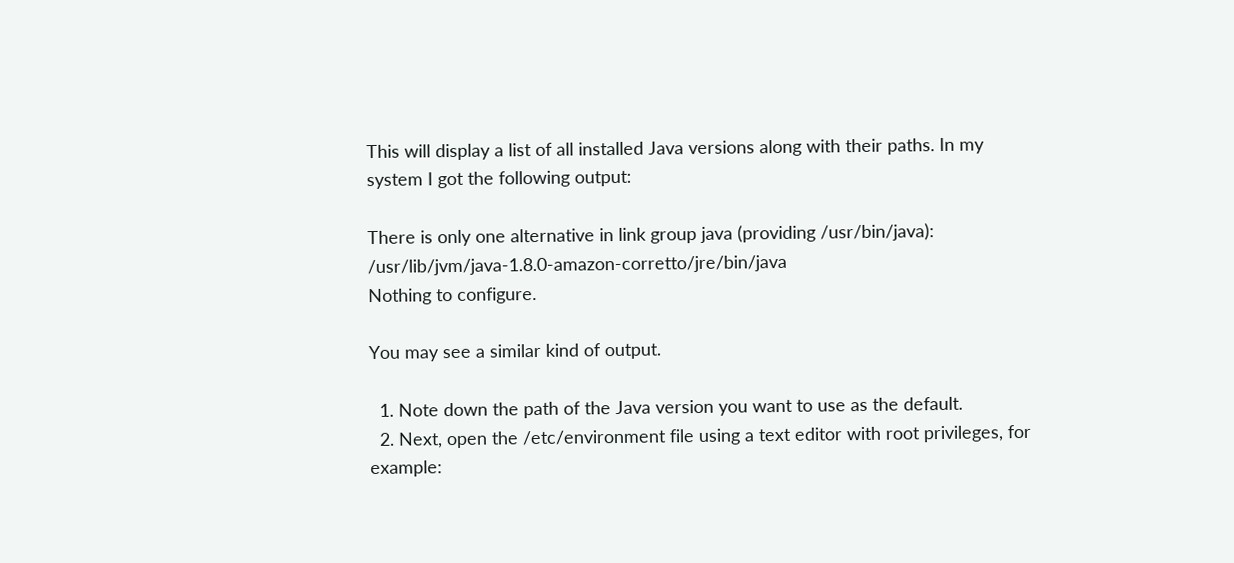This will display a list of all installed Java versions along with their paths. In my system I got the following output:

There is only one alternative in link group java (providing /usr/bin/java): /usr/lib/jvm/java-1.8.0-amazon-corretto/jre/bin/java
Nothing to configure.

You may see a similar kind of output.

  1. Note down the path of the Java version you want to use as the default.
  2. Next, open the /etc/environment file using a text editor with root privileges, for example: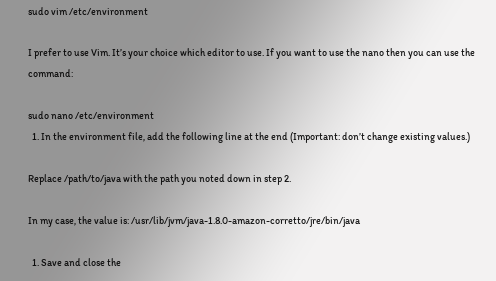sudo vim /etc/environment

I prefer to use Vim. It’s your choice which editor to use. If you want to use the nano then you can use the command:

sudo nano /etc/environment
  1. In the environment file, add the following line at the end (Important: don’t change existing values.)

Replace /path/to/java with the path you noted down in step 2.

In my case, the value is: /usr/lib/jvm/java-1.8.0-amazon-corretto/jre/bin/java

  1. Save and close the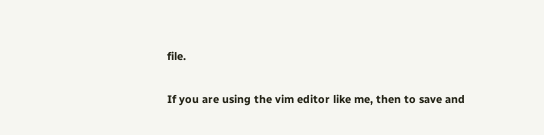file.

If you are using the vim editor like me, then to save and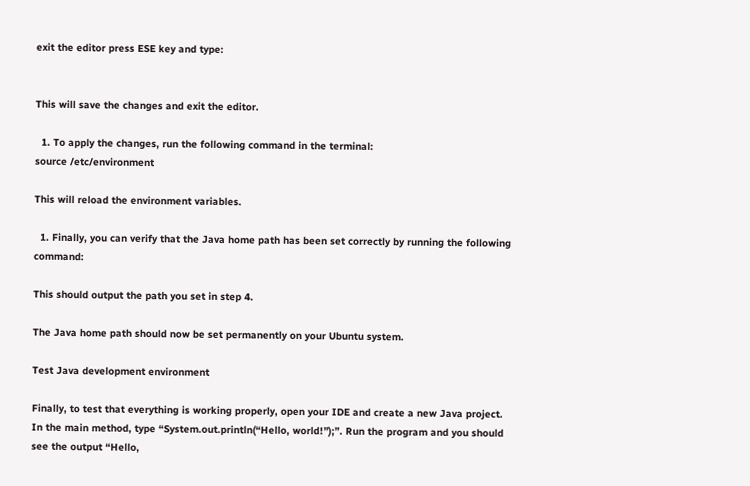exit the editor press ESE key and type:


This will save the changes and exit the editor.

  1. To apply the changes, run the following command in the terminal:
source /etc/environment

This will reload the environment variables.

  1. Finally, you can verify that the Java home path has been set correctly by running the following command:

This should output the path you set in step 4.

The Java home path should now be set permanently on your Ubuntu system.

Test Java development environment

Finally, to test that everything is working properly, open your IDE and create a new Java project. In the main method, type “System.out.println(“Hello, world!”);”. Run the program and you should see the output “Hello,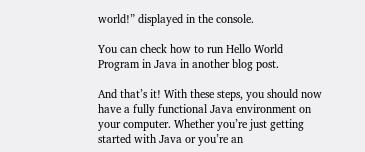world!” displayed in the console.

You can check how to run Hello World Program in Java in another blog post.

And that’s it! With these steps, you should now have a fully functional Java environment on your computer. Whether you’re just getting started with Java or you’re an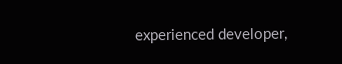experienced developer,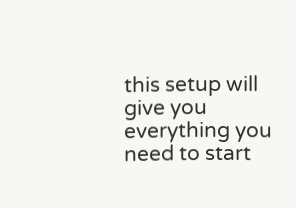this setup will give you everything you need to start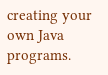creating your own Java programs.